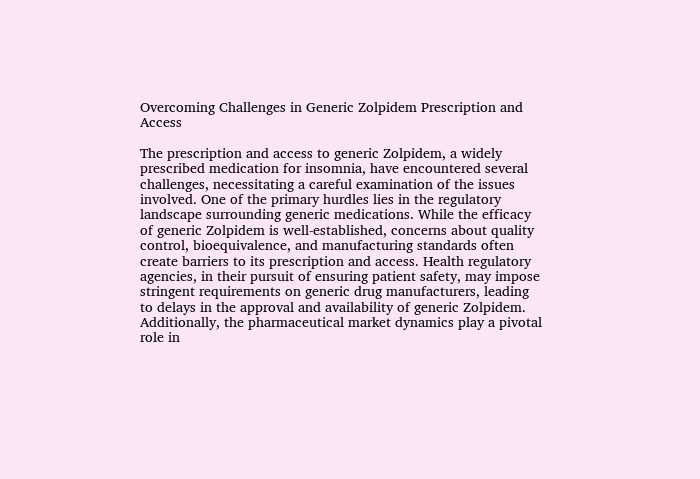Overcoming Challenges in Generic Zolpidem Prescription and Access

The prescription and access to generic Zolpidem, a widely prescribed medication for insomnia, have encountered several challenges, necessitating a careful examination of the issues involved. One of the primary hurdles lies in the regulatory landscape surrounding generic medications. While the efficacy of generic Zolpidem is well-established, concerns about quality control, bioequivalence, and manufacturing standards often create barriers to its prescription and access. Health regulatory agencies, in their pursuit of ensuring patient safety, may impose stringent requirements on generic drug manufacturers, leading to delays in the approval and availability of generic Zolpidem. Additionally, the pharmaceutical market dynamics play a pivotal role in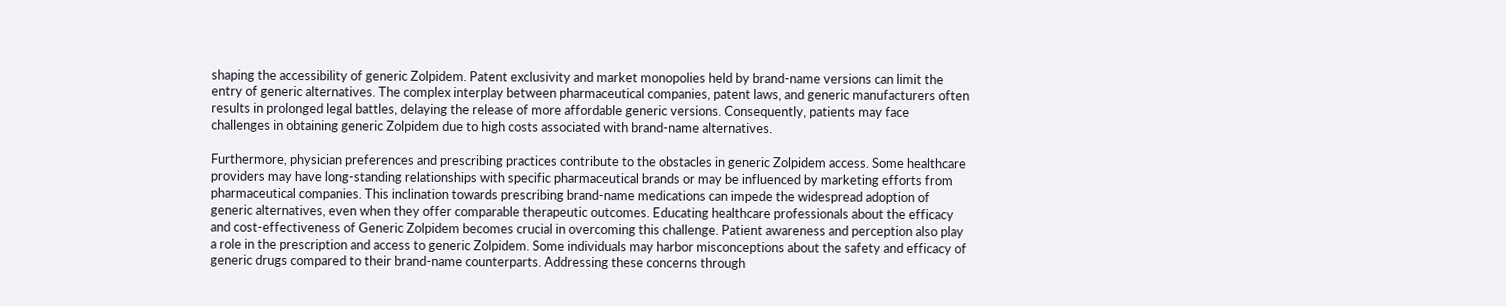shaping the accessibility of generic Zolpidem. Patent exclusivity and market monopolies held by brand-name versions can limit the entry of generic alternatives. The complex interplay between pharmaceutical companies, patent laws, and generic manufacturers often results in prolonged legal battles, delaying the release of more affordable generic versions. Consequently, patients may face challenges in obtaining generic Zolpidem due to high costs associated with brand-name alternatives.

Furthermore, physician preferences and prescribing practices contribute to the obstacles in generic Zolpidem access. Some healthcare providers may have long-standing relationships with specific pharmaceutical brands or may be influenced by marketing efforts from pharmaceutical companies. This inclination towards prescribing brand-name medications can impede the widespread adoption of generic alternatives, even when they offer comparable therapeutic outcomes. Educating healthcare professionals about the efficacy and cost-effectiveness of Generic Zolpidem becomes crucial in overcoming this challenge. Patient awareness and perception also play a role in the prescription and access to generic Zolpidem. Some individuals may harbor misconceptions about the safety and efficacy of generic drugs compared to their brand-name counterparts. Addressing these concerns through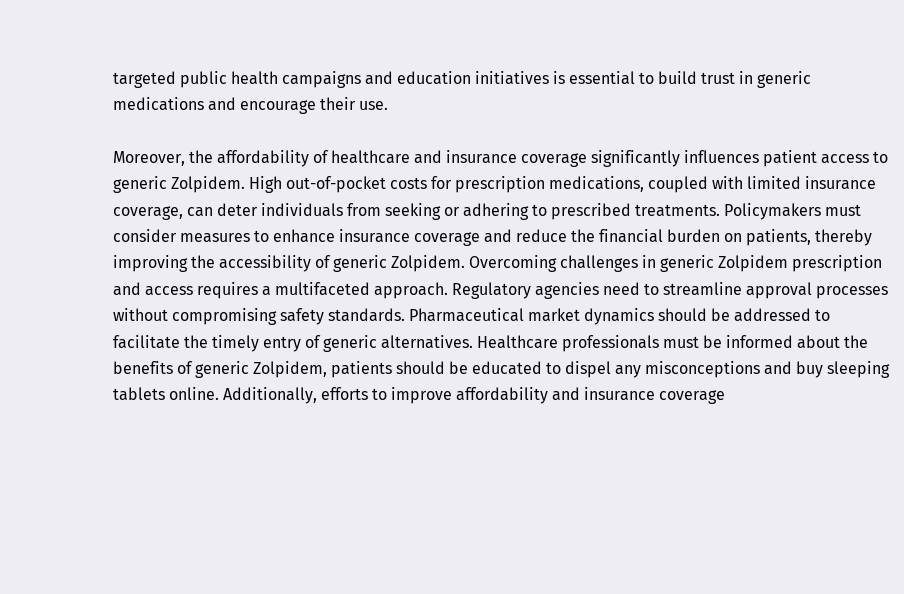targeted public health campaigns and education initiatives is essential to build trust in generic medications and encourage their use.

Moreover, the affordability of healthcare and insurance coverage significantly influences patient access to generic Zolpidem. High out-of-pocket costs for prescription medications, coupled with limited insurance coverage, can deter individuals from seeking or adhering to prescribed treatments. Policymakers must consider measures to enhance insurance coverage and reduce the financial burden on patients, thereby improving the accessibility of generic Zolpidem. Overcoming challenges in generic Zolpidem prescription and access requires a multifaceted approach. Regulatory agencies need to streamline approval processes without compromising safety standards. Pharmaceutical market dynamics should be addressed to facilitate the timely entry of generic alternatives. Healthcare professionals must be informed about the benefits of generic Zolpidem, patients should be educated to dispel any misconceptions and buy sleeping tablets online. Additionally, efforts to improve affordability and insurance coverage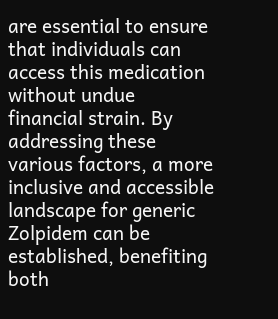are essential to ensure that individuals can access this medication without undue financial strain. By addressing these various factors, a more inclusive and accessible landscape for generic Zolpidem can be established, benefiting both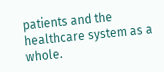patients and the healthcare system as a whole.